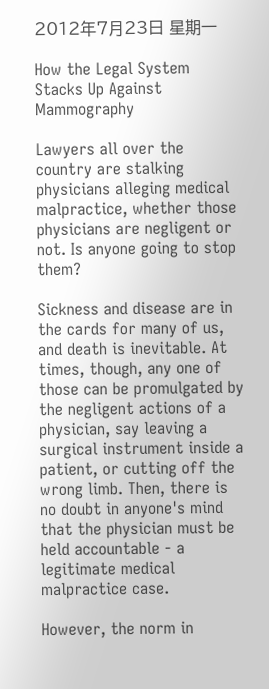2012年7月23日 星期一

How the Legal System Stacks Up Against Mammography

Lawyers all over the country are stalking physicians alleging medical malpractice, whether those physicians are negligent or not. Is anyone going to stop them?

Sickness and disease are in the cards for many of us, and death is inevitable. At times, though, any one of those can be promulgated by the negligent actions of a physician, say leaving a surgical instrument inside a patient, or cutting off the wrong limb. Then, there is no doubt in anyone's mind that the physician must be held accountable - a legitimate medical malpractice case.

However, the norm in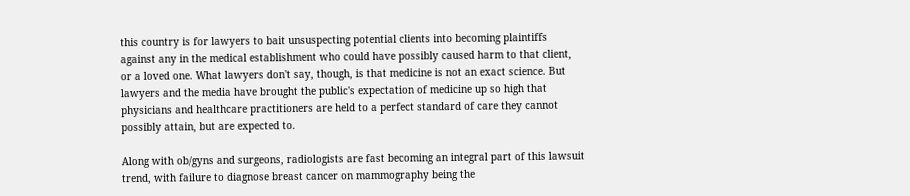this country is for lawyers to bait unsuspecting potential clients into becoming plaintiffs against any in the medical establishment who could have possibly caused harm to that client, or a loved one. What lawyers don't say, though, is that medicine is not an exact science. But lawyers and the media have brought the public's expectation of medicine up so high that physicians and healthcare practitioners are held to a perfect standard of care they cannot possibly attain, but are expected to.

Along with ob/gyns and surgeons, radiologists are fast becoming an integral part of this lawsuit trend, with failure to diagnose breast cancer on mammography being the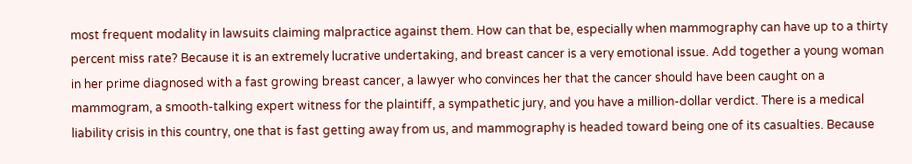most frequent modality in lawsuits claiming malpractice against them. How can that be, especially when mammography can have up to a thirty percent miss rate? Because it is an extremely lucrative undertaking, and breast cancer is a very emotional issue. Add together a young woman in her prime diagnosed with a fast growing breast cancer, a lawyer who convinces her that the cancer should have been caught on a mammogram, a smooth-talking expert witness for the plaintiff, a sympathetic jury, and you have a million-dollar verdict. There is a medical liability crisis in this country, one that is fast getting away from us, and mammography is headed toward being one of its casualties. Because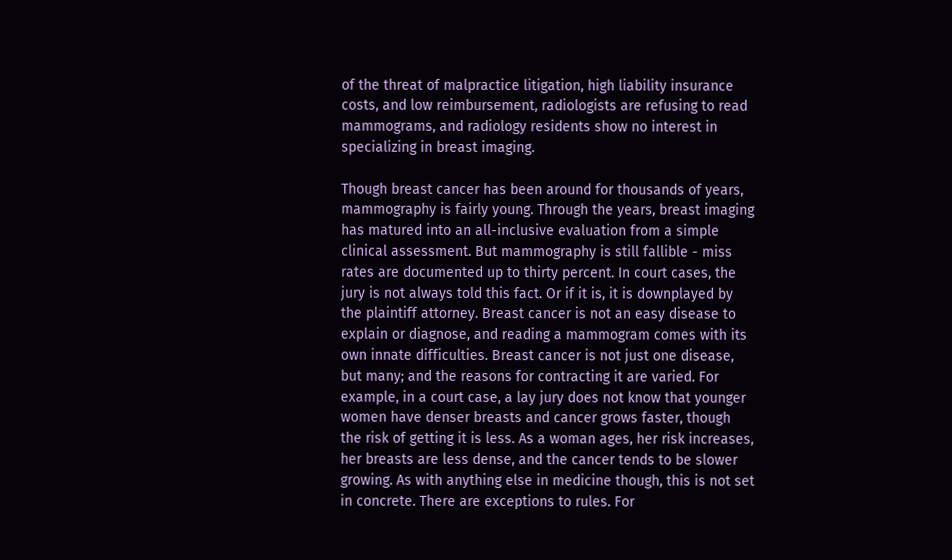of the threat of malpractice litigation, high liability insurance costs, and low reimbursement, radiologists are refusing to read mammograms, and radiology residents show no interest in specializing in breast imaging.

Though breast cancer has been around for thousands of years, mammography is fairly young. Through the years, breast imaging has matured into an all-inclusive evaluation from a simple clinical assessment. But mammography is still fallible - miss rates are documented up to thirty percent. In court cases, the jury is not always told this fact. Or if it is, it is downplayed by the plaintiff attorney. Breast cancer is not an easy disease to explain or diagnose, and reading a mammogram comes with its own innate difficulties. Breast cancer is not just one disease, but many; and the reasons for contracting it are varied. For example, in a court case, a lay jury does not know that younger women have denser breasts and cancer grows faster, though the risk of getting it is less. As a woman ages, her risk increases, her breasts are less dense, and the cancer tends to be slower growing. As with anything else in medicine though, this is not set in concrete. There are exceptions to rules. For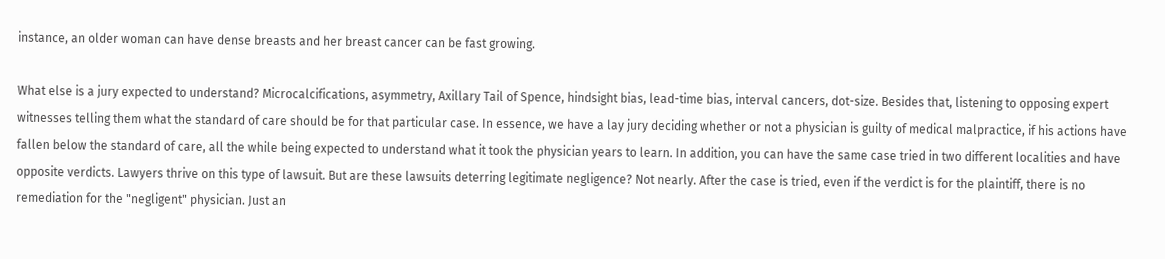instance, an older woman can have dense breasts and her breast cancer can be fast growing.

What else is a jury expected to understand? Microcalcifications, asymmetry, Axillary Tail of Spence, hindsight bias, lead-time bias, interval cancers, dot-size. Besides that, listening to opposing expert witnesses telling them what the standard of care should be for that particular case. In essence, we have a lay jury deciding whether or not a physician is guilty of medical malpractice, if his actions have fallen below the standard of care, all the while being expected to understand what it took the physician years to learn. In addition, you can have the same case tried in two different localities and have opposite verdicts. Lawyers thrive on this type of lawsuit. But are these lawsuits deterring legitimate negligence? Not nearly. After the case is tried, even if the verdict is for the plaintiff, there is no remediation for the "negligent" physician. Just an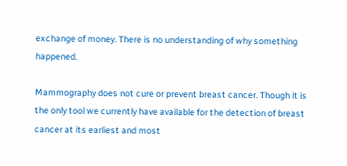exchange of money. There is no understanding of why something happened.

Mammography does not cure or prevent breast cancer. Though it is the only tool we currently have available for the detection of breast cancer at its earliest and most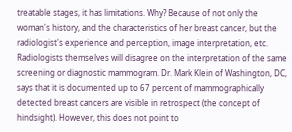treatable stages, it has limitations. Why? Because of not only the woman's history, and the characteristics of her breast cancer, but the radiologist's experience and perception, image interpretation, etc. Radiologists themselves will disagree on the interpretation of the same screening or diagnostic mammogram. Dr. Mark Klein of Washington, DC, says that it is documented up to 67 percent of mammographically detected breast cancers are visible in retrospect (the concept of hindsight). However, this does not point to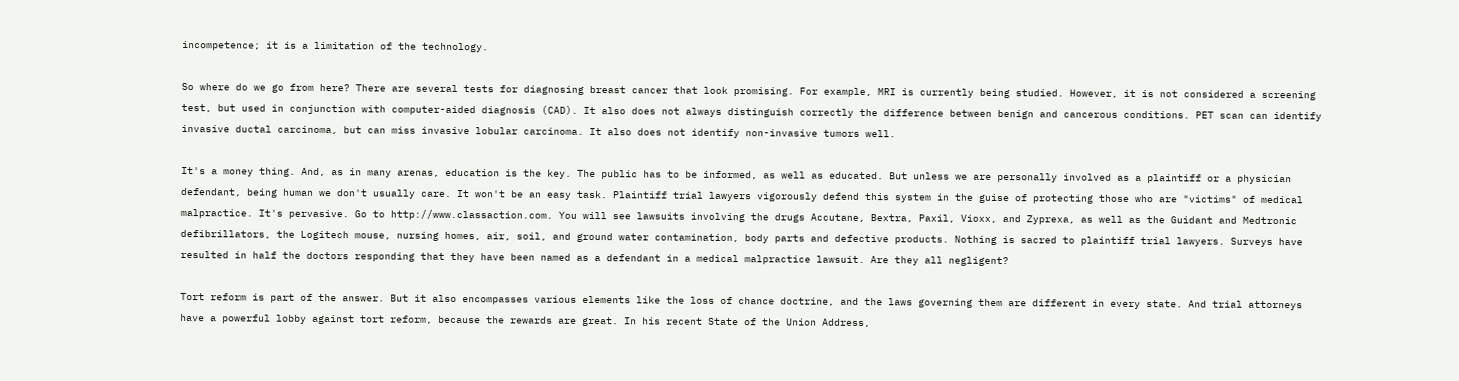incompetence; it is a limitation of the technology.

So where do we go from here? There are several tests for diagnosing breast cancer that look promising. For example, MRI is currently being studied. However, it is not considered a screening test, but used in conjunction with computer-aided diagnosis (CAD). It also does not always distinguish correctly the difference between benign and cancerous conditions. PET scan can identify invasive ductal carcinoma, but can miss invasive lobular carcinoma. It also does not identify non-invasive tumors well.

It's a money thing. And, as in many arenas, education is the key. The public has to be informed, as well as educated. But unless we are personally involved as a plaintiff or a physician defendant, being human we don't usually care. It won't be an easy task. Plaintiff trial lawyers vigorously defend this system in the guise of protecting those who are "victims" of medical malpractice. It's pervasive. Go to http://www.classaction.com. You will see lawsuits involving the drugs Accutane, Bextra, Paxil, Vioxx, and Zyprexa, as well as the Guidant and Medtronic defibrillators, the Logitech mouse, nursing homes, air, soil, and ground water contamination, body parts and defective products. Nothing is sacred to plaintiff trial lawyers. Surveys have resulted in half the doctors responding that they have been named as a defendant in a medical malpractice lawsuit. Are they all negligent?

Tort reform is part of the answer. But it also encompasses various elements like the loss of chance doctrine, and the laws governing them are different in every state. And trial attorneys have a powerful lobby against tort reform, because the rewards are great. In his recent State of the Union Address,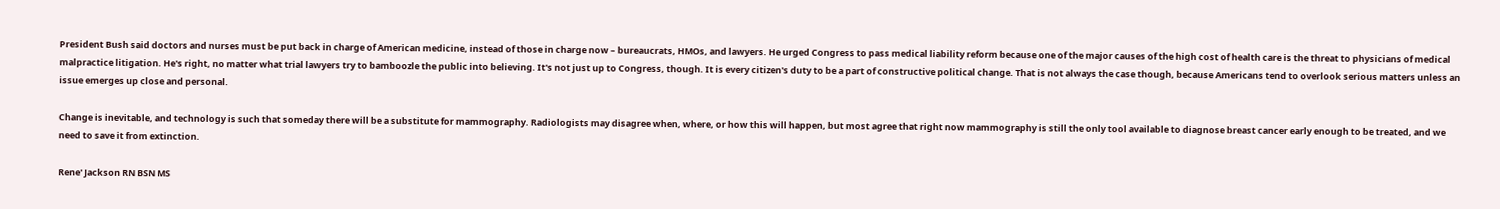President Bush said doctors and nurses must be put back in charge of American medicine, instead of those in charge now – bureaucrats, HMOs, and lawyers. He urged Congress to pass medical liability reform because one of the major causes of the high cost of health care is the threat to physicians of medical malpractice litigation. He's right, no matter what trial lawyers try to bamboozle the public into believing. It's not just up to Congress, though. It is every citizen's duty to be a part of constructive political change. That is not always the case though, because Americans tend to overlook serious matters unless an issue emerges up close and personal.

Change is inevitable, and technology is such that someday there will be a substitute for mammography. Radiologists may disagree when, where, or how this will happen, but most agree that right now mammography is still the only tool available to diagnose breast cancer early enough to be treated, and we need to save it from extinction.

Rene' Jackson RN BSN MS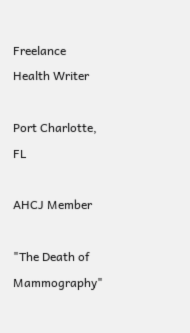Freelance Health Writer

Port Charlotte, FL

AHCJ Member

"The Death of Mammography"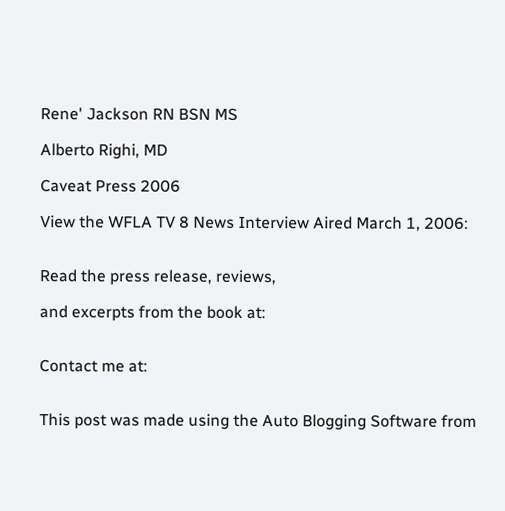Rene' Jackson RN BSN MS

Alberto Righi, MD

Caveat Press 2006

View the WFLA TV 8 News Interview Aired March 1, 2006:


Read the press release, reviews,

and excerpts from the book at:


Contact me at:


This post was made using the Auto Blogging Software from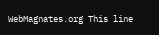WebMagnates.org This line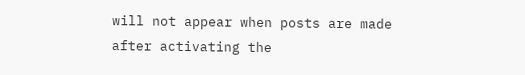will not appear when posts are made after activating the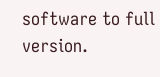software to full version.